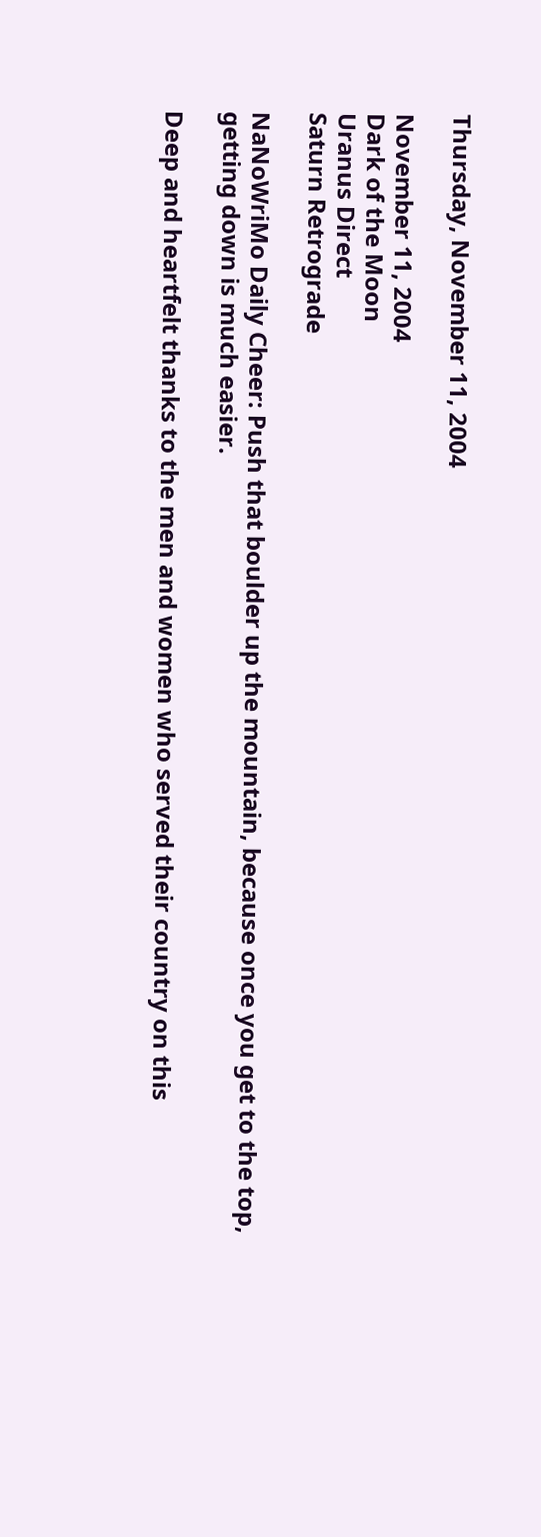Thursday, November 11, 2004

November 11, 2004
Dark of the Moon
Uranus Direct
Saturn Retrograde

NaNoWriMo Daily Cheer: Push that boulder up the mountain, because once you get to the top, getting down is much easier.

Deep and heartfelt thanks to the men and women who served their country on this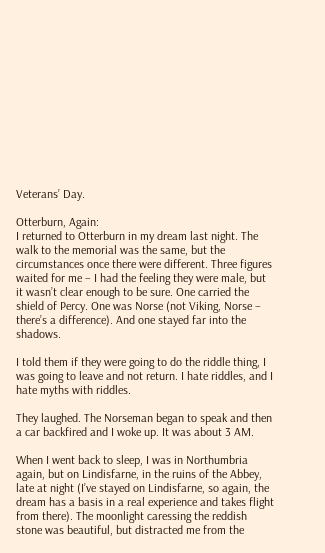Veterans’ Day.

Otterburn, Again:
I returned to Otterburn in my dream last night. The walk to the memorial was the same, but the circumstances once there were different. Three figures waited for me – I had the feeling they were male, but it wasn’t clear enough to be sure. One carried the shield of Percy. One was Norse (not Viking, Norse – there’s a difference). And one stayed far into the shadows.

I told them if they were going to do the riddle thing, I was going to leave and not return. I hate riddles, and I hate myths with riddles.

They laughed. The Norseman began to speak and then a car backfired and I woke up. It was about 3 AM.

When I went back to sleep, I was in Northumbria again, but on Lindisfarne, in the ruins of the Abbey, late at night (I’ve stayed on Lindisfarne, so again, the dream has a basis in a real experience and takes flight from there). The moonlight caressing the reddish stone was beautiful, but distracted me from the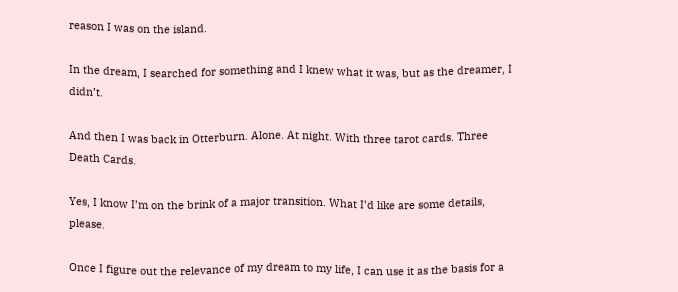reason I was on the island.

In the dream, I searched for something and I knew what it was, but as the dreamer, I didn’t.

And then I was back in Otterburn. Alone. At night. With three tarot cards. Three Death Cards.

Yes, I know I’m on the brink of a major transition. What I’d like are some details, please.

Once I figure out the relevance of my dream to my life, I can use it as the basis for a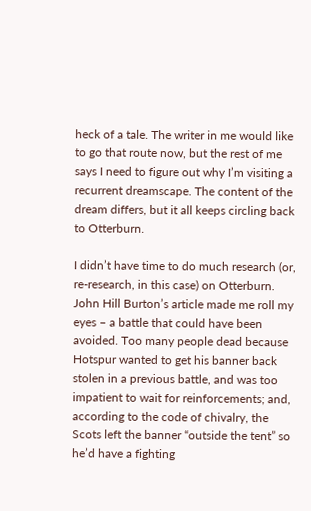heck of a tale. The writer in me would like to go that route now, but the rest of me says I need to figure out why I’m visiting a recurrent dreamscape. The content of the dream differs, but it all keeps circling back to Otterburn.

I didn’t have time to do much research (or, re-research, in this case) on Otterburn. John Hill Burton’s article made me roll my eyes – a battle that could have been avoided. Too many people dead because Hotspur wanted to get his banner back stolen in a previous battle, and was too impatient to wait for reinforcements; and, according to the code of chivalry, the Scots left the banner “outside the tent” so he’d have a fighting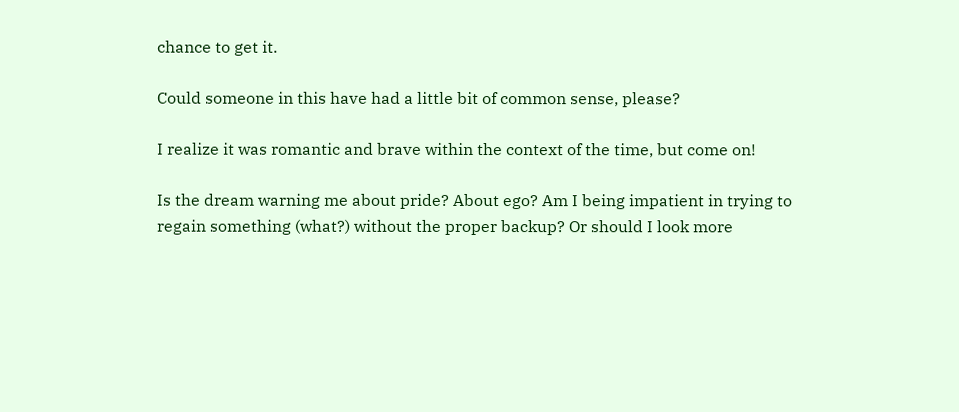chance to get it.

Could someone in this have had a little bit of common sense, please?

I realize it was romantic and brave within the context of the time, but come on!

Is the dream warning me about pride? About ego? Am I being impatient in trying to regain something (what?) without the proper backup? Or should I look more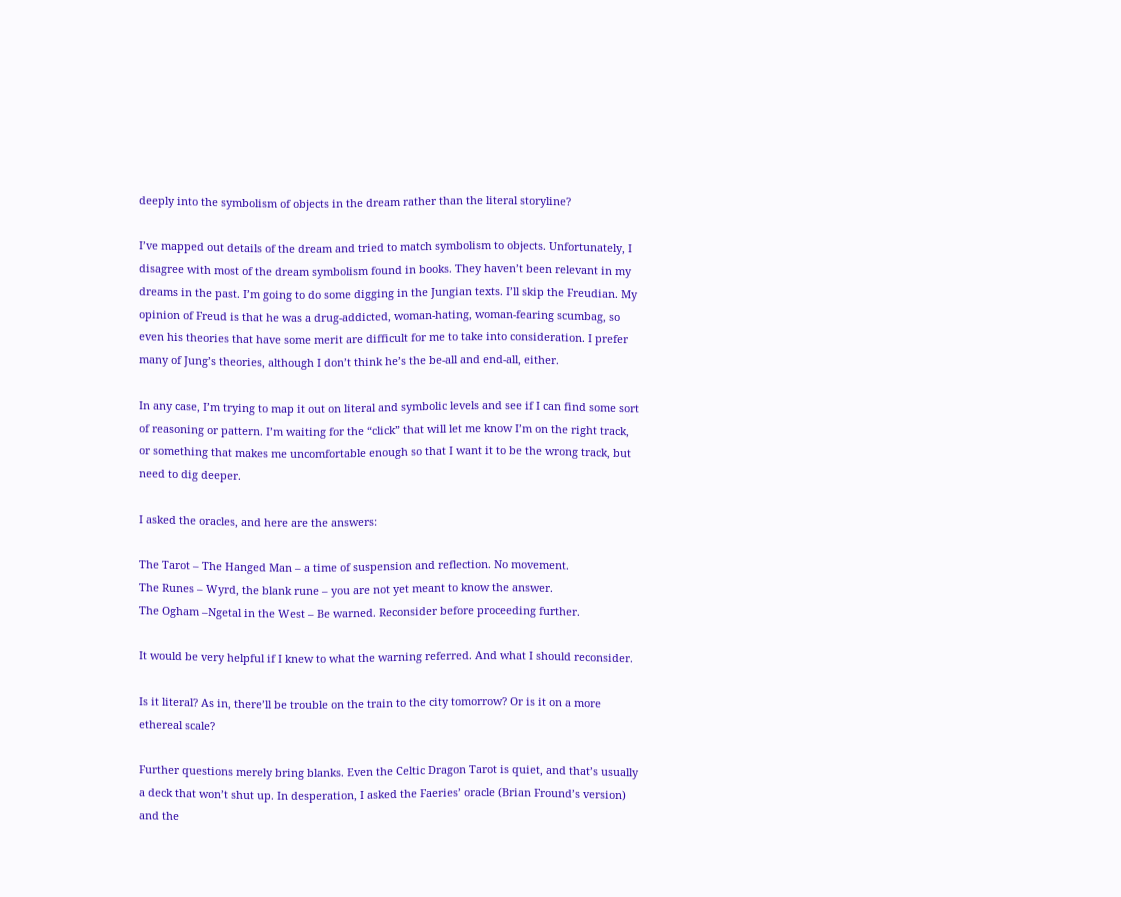deeply into the symbolism of objects in the dream rather than the literal storyline?

I’ve mapped out details of the dream and tried to match symbolism to objects. Unfortunately, I disagree with most of the dream symbolism found in books. They haven’t been relevant in my dreams in the past. I’m going to do some digging in the Jungian texts. I’ll skip the Freudian. My opinion of Freud is that he was a drug-addicted, woman-hating, woman-fearing scumbag, so even his theories that have some merit are difficult for me to take into consideration. I prefer many of Jung’s theories, although I don’t think he’s the be-all and end-all, either.

In any case, I’m trying to map it out on literal and symbolic levels and see if I can find some sort of reasoning or pattern. I’m waiting for the “click” that will let me know I’m on the right track, or something that makes me uncomfortable enough so that I want it to be the wrong track, but need to dig deeper.

I asked the oracles, and here are the answers:

The Tarot – The Hanged Man – a time of suspension and reflection. No movement.
The Runes – Wyrd, the blank rune – you are not yet meant to know the answer.
The Ogham –Ngetal in the West – Be warned. Reconsider before proceeding further.

It would be very helpful if I knew to what the warning referred. And what I should reconsider.

Is it literal? As in, there’ll be trouble on the train to the city tomorrow? Or is it on a more ethereal scale?

Further questions merely bring blanks. Even the Celtic Dragon Tarot is quiet, and that’s usually a deck that won’t shut up. In desperation, I asked the Faeries’ oracle (Brian Fround’s version) and the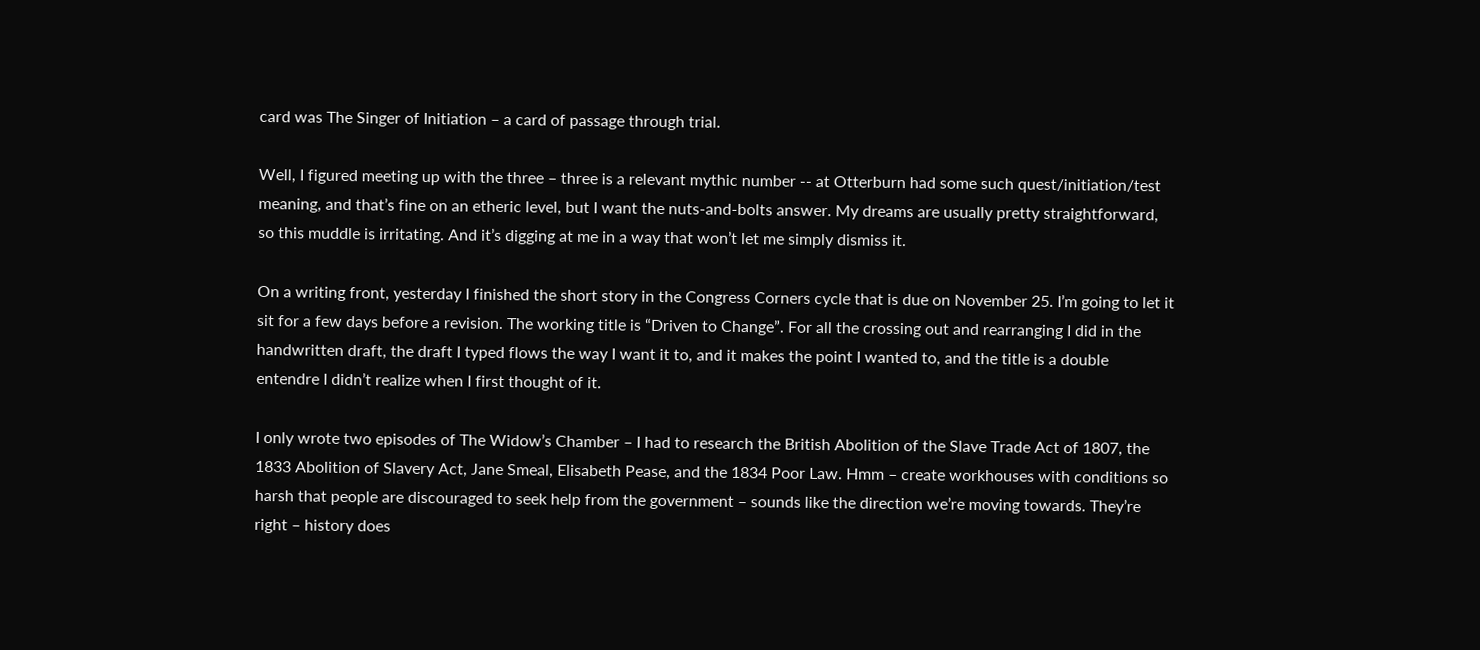card was The Singer of Initiation – a card of passage through trial.

Well, I figured meeting up with the three – three is a relevant mythic number -- at Otterburn had some such quest/initiation/test meaning, and that’s fine on an etheric level, but I want the nuts-and-bolts answer. My dreams are usually pretty straightforward, so this muddle is irritating. And it’s digging at me in a way that won’t let me simply dismiss it.

On a writing front, yesterday I finished the short story in the Congress Corners cycle that is due on November 25. I’m going to let it sit for a few days before a revision. The working title is “Driven to Change”. For all the crossing out and rearranging I did in the handwritten draft, the draft I typed flows the way I want it to, and it makes the point I wanted to, and the title is a double entendre I didn’t realize when I first thought of it.

I only wrote two episodes of The Widow’s Chamber – I had to research the British Abolition of the Slave Trade Act of 1807, the 1833 Abolition of Slavery Act, Jane Smeal, Elisabeth Pease, and the 1834 Poor Law. Hmm – create workhouses with conditions so harsh that people are discouraged to seek help from the government – sounds like the direction we’re moving towards. They’re right – history does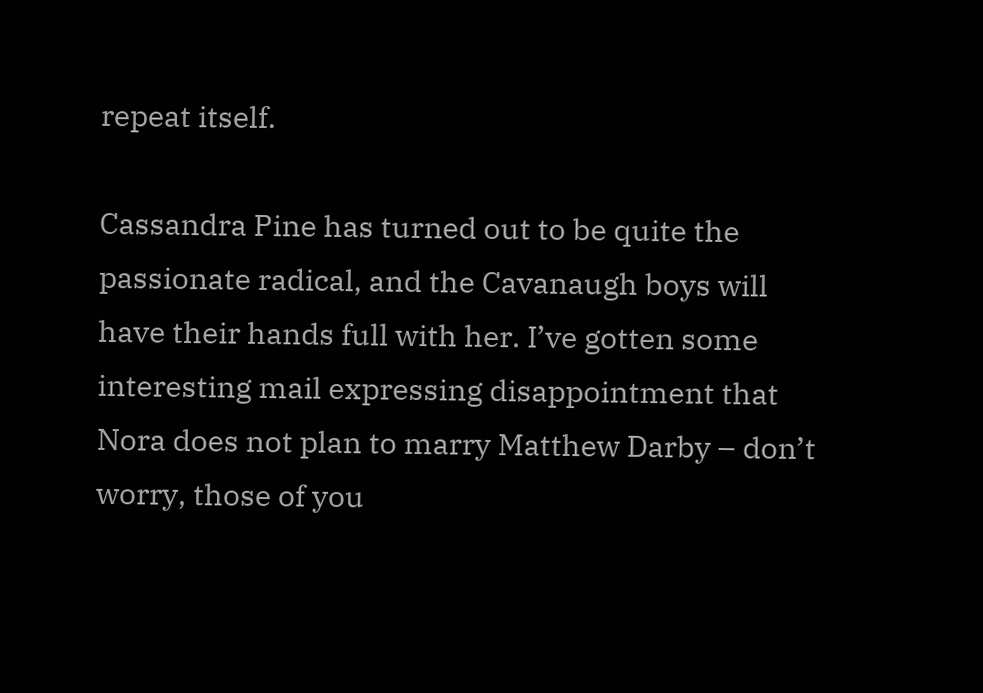repeat itself.

Cassandra Pine has turned out to be quite the passionate radical, and the Cavanaugh boys will have their hands full with her. I’ve gotten some interesting mail expressing disappointment that Nora does not plan to marry Matthew Darby – don’t worry, those of you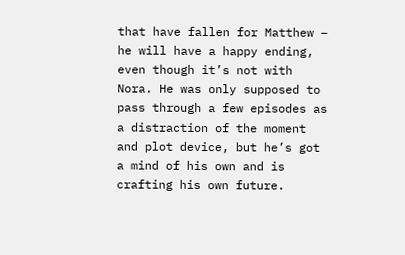that have fallen for Matthew – he will have a happy ending, even though it’s not with Nora. He was only supposed to pass through a few episodes as a distraction of the moment and plot device, but he’s got a mind of his own and is crafting his own future.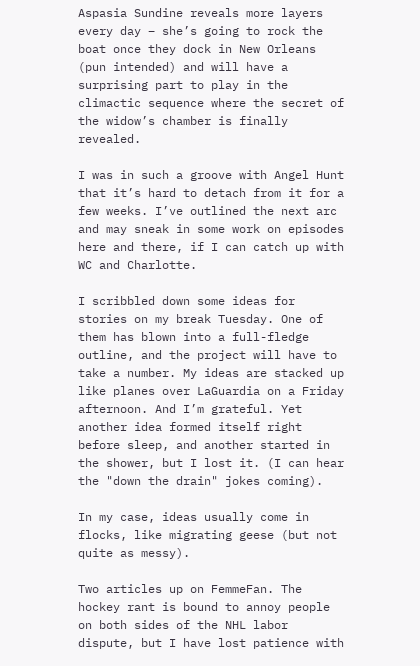Aspasia Sundine reveals more layers every day – she’s going to rock the boat once they dock in New Orleans (pun intended) and will have a surprising part to play in the climactic sequence where the secret of the widow’s chamber is finally revealed.

I was in such a groove with Angel Hunt that it’s hard to detach from it for a few weeks. I’ve outlined the next arc and may sneak in some work on episodes here and there, if I can catch up with WC and Charlotte.

I scribbled down some ideas for stories on my break Tuesday. One of them has blown into a full-fledge outline, and the project will have to take a number. My ideas are stacked up like planes over LaGuardia on a Friday afternoon. And I’m grateful. Yet another idea formed itself right before sleep, and another started in the shower, but I lost it. (I can hear the "down the drain" jokes coming).

In my case, ideas usually come in flocks, like migrating geese (but not quite as messy).

Two articles up on FemmeFan. The hockey rant is bound to annoy people on both sides of the NHL labor dispute, but I have lost patience with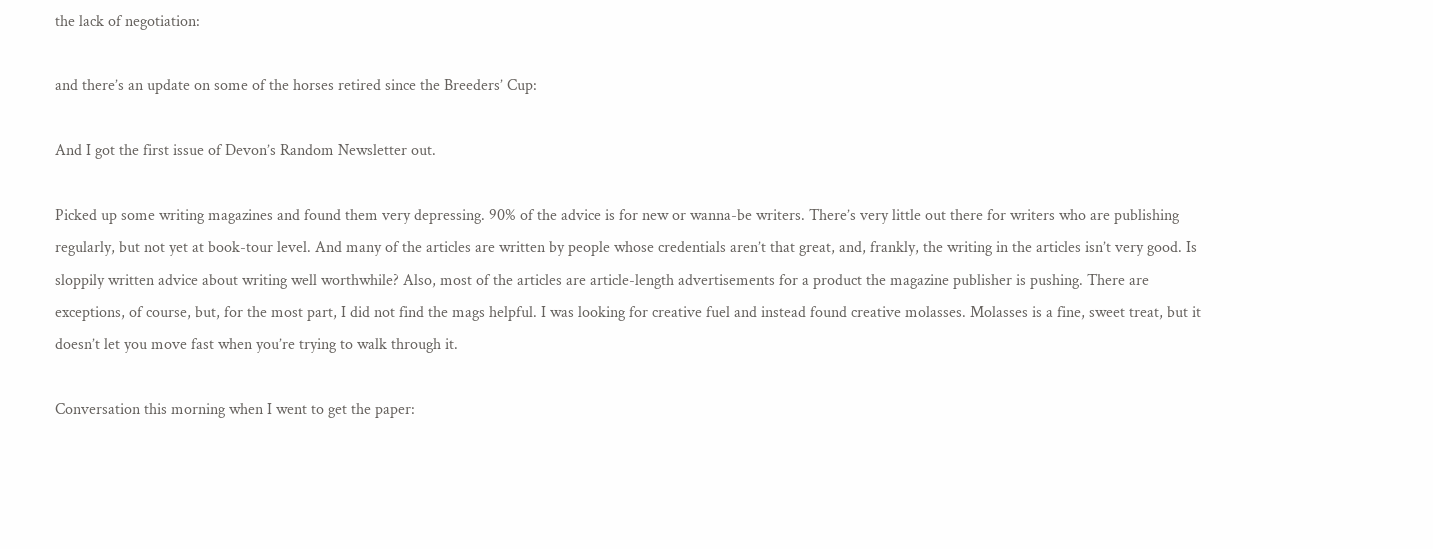the lack of negotiation:

and there’s an update on some of the horses retired since the Breeders’ Cup:

And I got the first issue of Devon’s Random Newsletter out.

Picked up some writing magazines and found them very depressing. 90% of the advice is for new or wanna-be writers. There’s very little out there for writers who are publishing regularly, but not yet at book-tour level. And many of the articles are written by people whose credentials aren’t that great, and, frankly, the writing in the articles isn’t very good. Is sloppily written advice about writing well worthwhile? Also, most of the articles are article-length advertisements for a product the magazine publisher is pushing. There are exceptions, of course, but, for the most part, I did not find the mags helpful. I was looking for creative fuel and instead found creative molasses. Molasses is a fine, sweet treat, but it doesn’t let you move fast when you’re trying to walk through it.

Conversation this morning when I went to get the paper: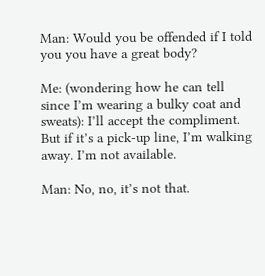Man: Would you be offended if I told you you have a great body?

Me: (wondering how he can tell since I’m wearing a bulky coat and sweats): I’ll accept the compliment. But if it’s a pick-up line, I’m walking away. I’m not available.

Man: No, no, it’s not that.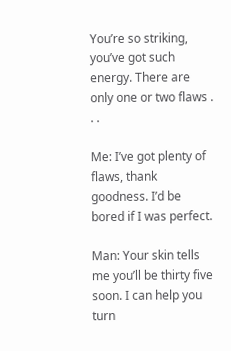You’re so striking, you’ve got such energy. There are only one or two flaws . . .

Me: I’ve got plenty of flaws, thank goodness. I’d be bored if I was perfect.

Man: Your skin tells me you’ll be thirty five soon. I can help you turn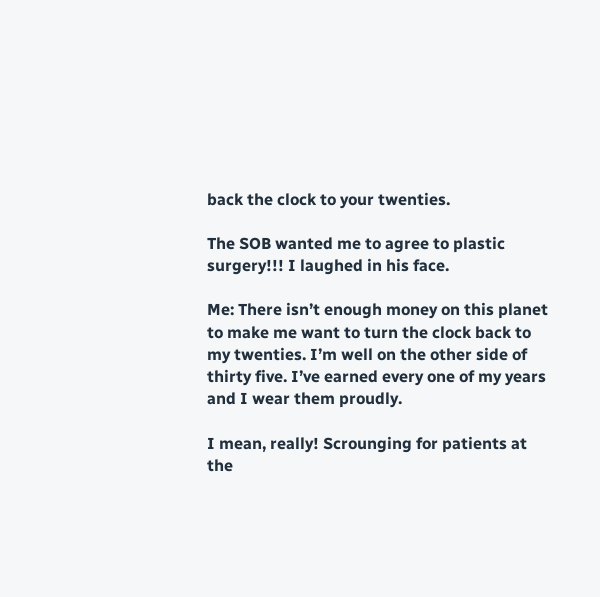back the clock to your twenties.

The SOB wanted me to agree to plastic surgery!!! I laughed in his face.

Me: There isn’t enough money on this planet to make me want to turn the clock back to my twenties. I’m well on the other side of thirty five. I’ve earned every one of my years and I wear them proudly.

I mean, really! Scrounging for patients at the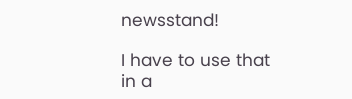newsstand!

I have to use that in a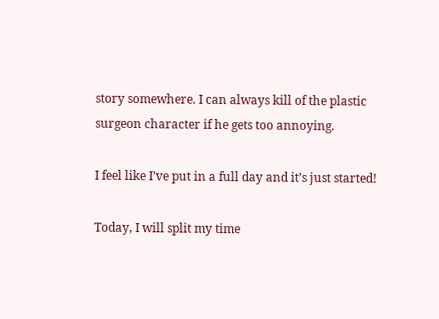story somewhere. I can always kill of the plastic surgeon character if he gets too annoying.

I feel like I’ve put in a full day and it’s just started!

Today, I will split my time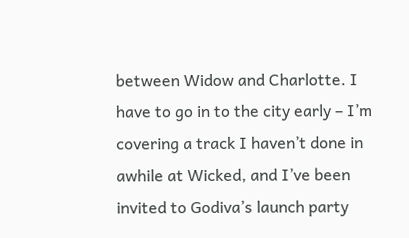between Widow and Charlotte. I have to go in to the city early – I’m covering a track I haven’t done in awhile at Wicked, and I’ve been invited to Godiva’s launch party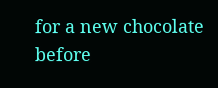for a new chocolate before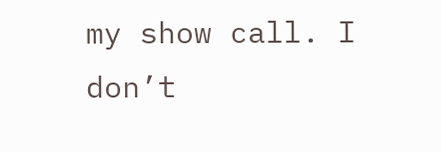my show call. I don’t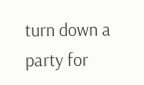turn down a party for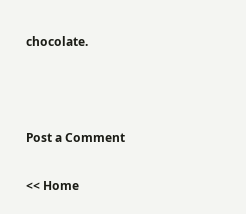chocolate.



Post a Comment

<< Home